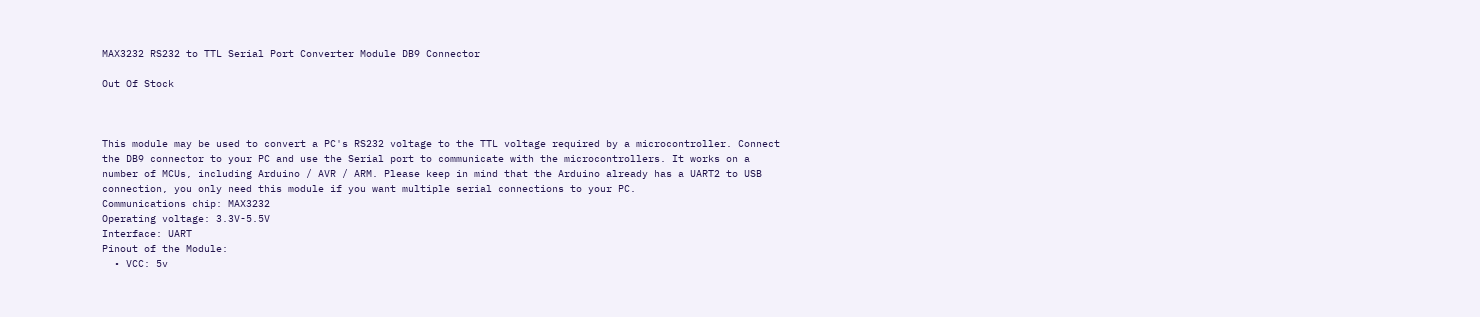MAX3232 RS232 to TTL Serial Port Converter Module DB9 Connector

Out Of Stock



This module may be used to convert a PC's RS232 voltage to the TTL voltage required by a microcontroller. Connect the DB9 connector to your PC and use the Serial port to communicate with the microcontrollers. It works on a number of MCUs, including Arduino / AVR / ARM. Please keep in mind that the Arduino already has a UART2 to USB connection, you only need this module if you want multiple serial connections to your PC.
Communications chip: MAX3232
Operating voltage: 3.3V-5.5V
Interface: UART
Pinout of the Module:
  • VCC: 5v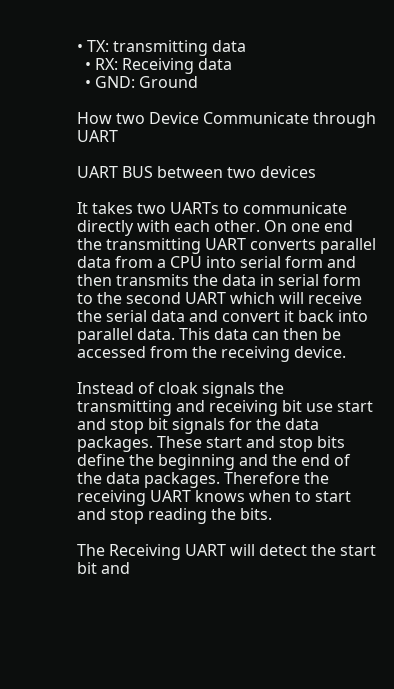• TX: transmitting data
  • RX: Receiving data
  • GND: Ground

How two Device Communicate through UART

UART BUS between two devices

It takes two UARTs to communicate directly with each other. On one end the transmitting UART converts parallel data from a CPU into serial form and then transmits the data in serial form to the second UART which will receive the serial data and convert it back into parallel data. This data can then be accessed from the receiving device.

Instead of cloak signals the transmitting and receiving bit use start and stop bit signals for the data packages. These start and stop bits define the beginning and the end of the data packages. Therefore the receiving UART knows when to start and stop reading the bits.

The Receiving UART will detect the start bit and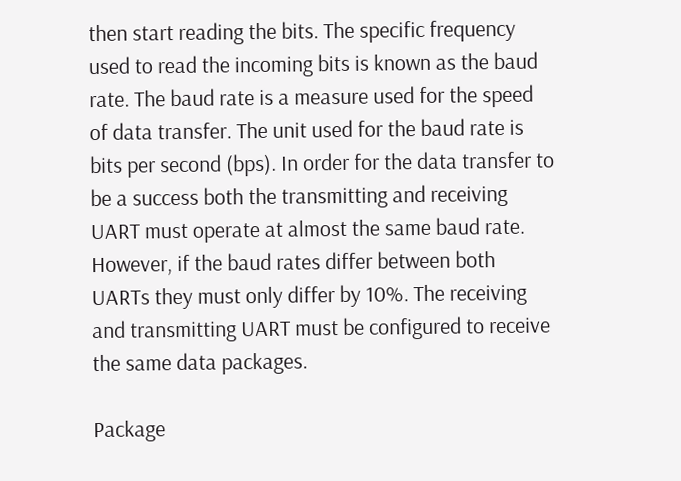then start reading the bits. The specific frequency used to read the incoming bits is known as the baud rate. The baud rate is a measure used for the speed of data transfer. The unit used for the baud rate is bits per second (bps). In order for the data transfer to be a success both the transmitting and receiving UART must operate at almost the same baud rate. However, if the baud rates differ between both UARTs they must only differ by 10%. The receiving and transmitting UART must be configured to receive the same data packages.

Package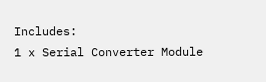Includes:
1 x Serial Converter Module